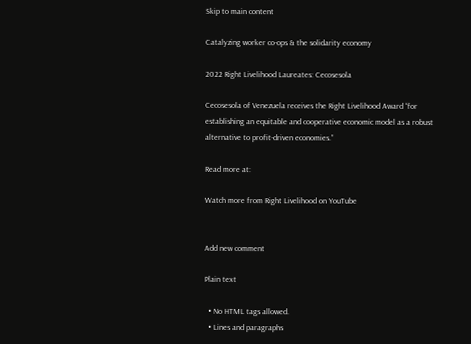Skip to main content

Catalyzing worker co-ops & the solidarity economy

2022 Right Livelihood Laureates: Cecosesola

Cecosesola of Venezuela receives the Right Livelihood Award “for establishing an equitable and cooperative economic model as a robust alternative to profit-driven economies.”

Read more at:

Watch more from Right Livelihood on YouTube


Add new comment

Plain text

  • No HTML tags allowed.
  • Lines and paragraphs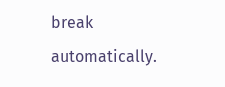break automatically.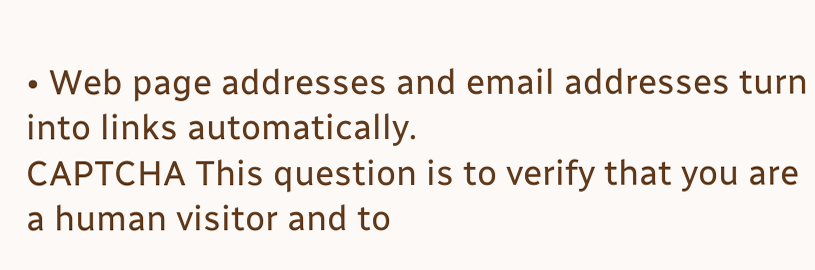• Web page addresses and email addresses turn into links automatically.
CAPTCHA This question is to verify that you are a human visitor and to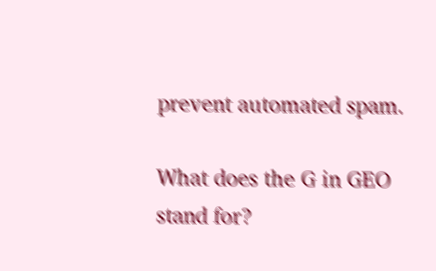prevent automated spam.

What does the G in GEO stand for?